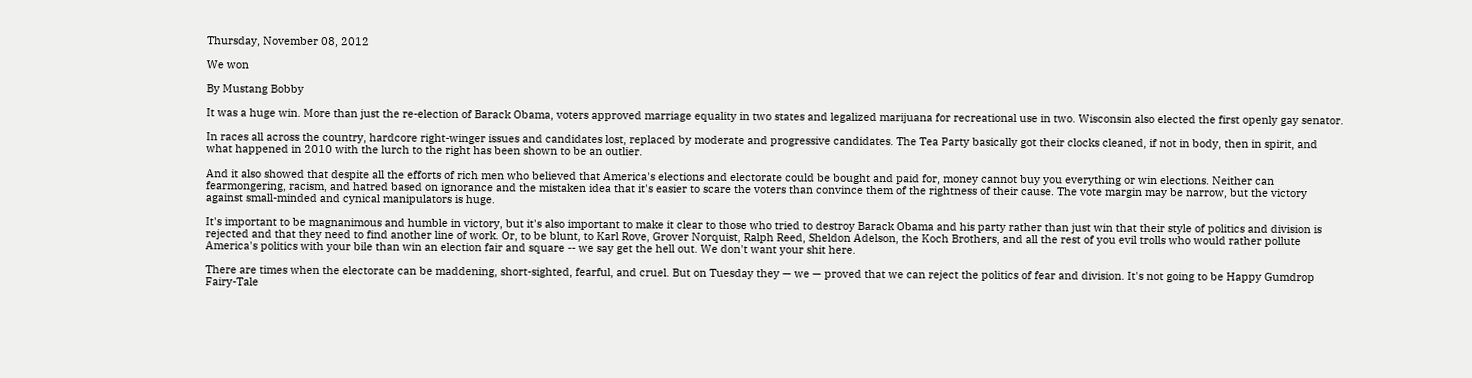Thursday, November 08, 2012

We won

By Mustang Bobby

It was a huge win. More than just the re-election of Barack Obama, voters approved marriage equality in two states and legalized marijuana for recreational use in two. Wisconsin also elected the first openly gay senator.

In races all across the country, hardcore right-winger issues and candidates lost, replaced by moderate and progressive candidates. The Tea Party basically got their clocks cleaned, if not in body, then in spirit, and what happened in 2010 with the lurch to the right has been shown to be an outlier.

And it also showed that despite all the efforts of rich men who believed that America's elections and electorate could be bought and paid for, money cannot buy you everything or win elections. Neither can fearmongering, racism, and hatred based on ignorance and the mistaken idea that it's easier to scare the voters than convince them of the rightness of their cause. The vote margin may be narrow, but the victory against small-minded and cynical manipulators is huge.

It's important to be magnanimous and humble in victory, but it's also important to make it clear to those who tried to destroy Barack Obama and his party rather than just win that their style of politics and division is rejected and that they need to find another line of work. Or, to be blunt, to Karl Rove, Grover Norquist, Ralph Reed, Sheldon Adelson, the Koch Brothers, and all the rest of you evil trolls who would rather pollute America's politics with your bile than win an election fair and square -- we say get the hell out. We don't want your shit here.

There are times when the electorate can be maddening, short-sighted, fearful, and cruel. But on Tuesday they — we — proved that we can reject the politics of fear and division. It's not going to be Happy Gumdrop Fairy-Tale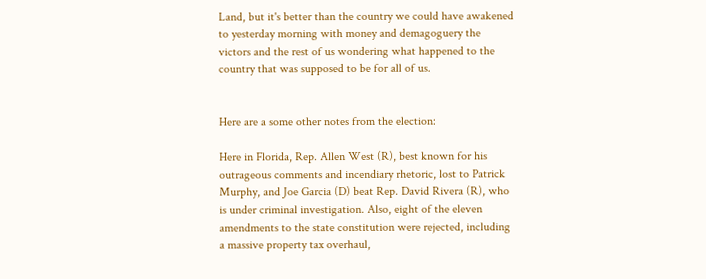Land, but it's better than the country we could have awakened to yesterday morning with money and demagoguery the victors and the rest of us wondering what happened to the country that was supposed to be for all of us.


Here are a some other notes from the election:

Here in Florida, Rep. Allen West (R), best known for his outrageous comments and incendiary rhetoric, lost to Patrick Murphy, and Joe Garcia (D) beat Rep. David Rivera (R), who is under criminal investigation. Also, eight of the eleven amendments to the state constitution were rejected, including a massive property tax overhaul,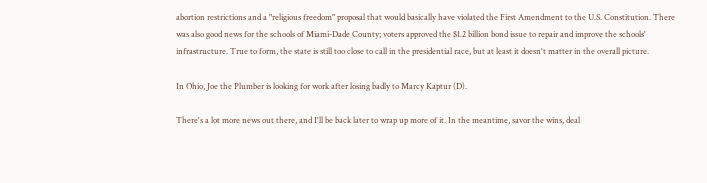abortion restrictions and a "religious freedom" proposal that would basically have violated the First Amendment to the U.S. Constitution. There was also good news for the schools of Miami-Dade County; voters approved the $1.2 billion bond issue to repair and improve the schools' infrastructure. True to form, the state is still too close to call in the presidential race, but at least it doesn't matter in the overall picture.

In Ohio, Joe the Plumber is looking for work after losing badly to Marcy Kaptur (D).

There's a lot more news out there, and I'll be back later to wrap up more of it. In the meantime, savor the wins, deal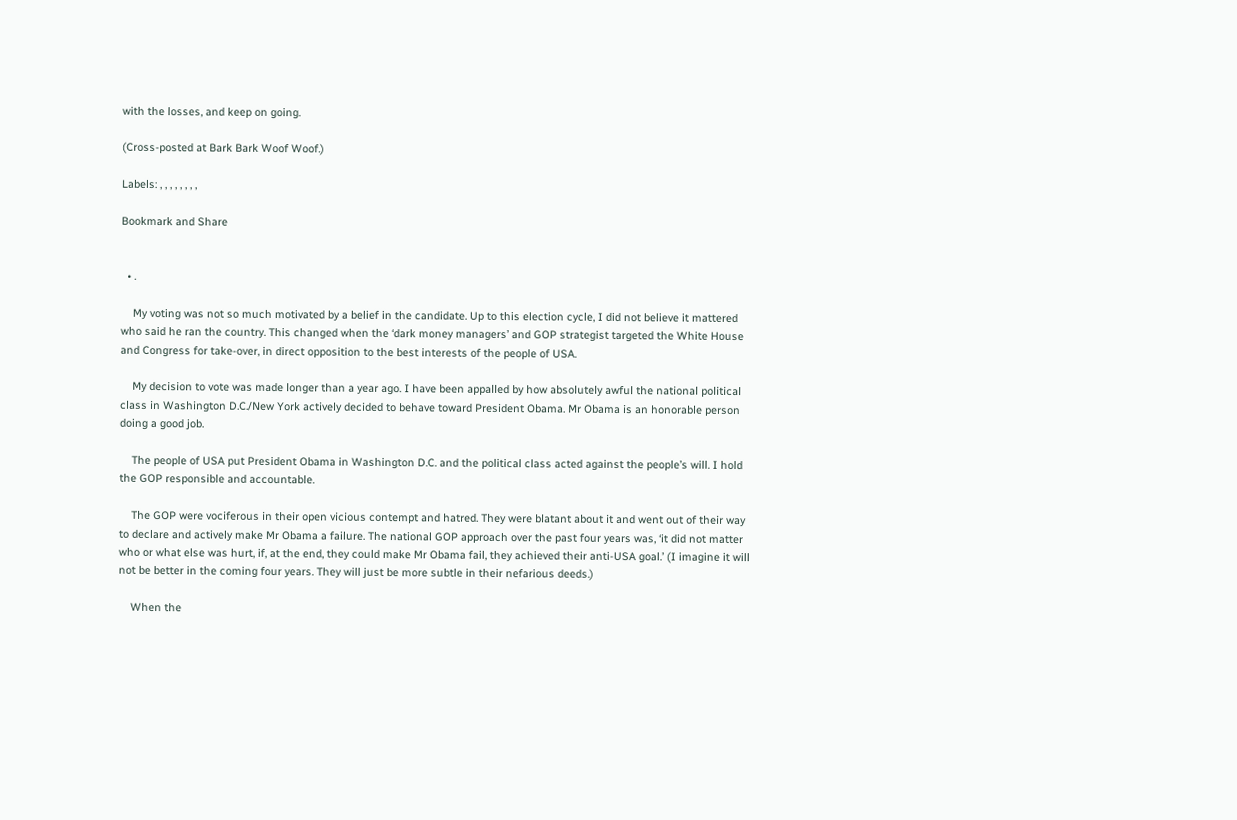with the losses, and keep on going.

(Cross-posted at Bark Bark Woof Woof.)

Labels: , , , , , , , ,

Bookmark and Share


  • .

    My voting was not so much motivated by a belief in the candidate. Up to this election cycle, I did not believe it mattered who said he ran the country. This changed when the ‘dark money managers’ and GOP strategist targeted the White House and Congress for take-over, in direct opposition to the best interests of the people of USA.

    My decision to vote was made longer than a year ago. I have been appalled by how absolutely awful the national political class in Washington D.C./New York actively decided to behave toward President Obama. Mr Obama is an honorable person doing a good job.

    The people of USA put President Obama in Washington D.C. and the political class acted against the people’s will. I hold the GOP responsible and accountable.

    The GOP were vociferous in their open vicious contempt and hatred. They were blatant about it and went out of their way to declare and actively make Mr Obama a failure. The national GOP approach over the past four years was, ‘it did not matter who or what else was hurt, if, at the end, they could make Mr Obama fail, they achieved their anti-USA goal.’ (I imagine it will not be better in the coming four years. They will just be more subtle in their nefarious deeds.)

    When the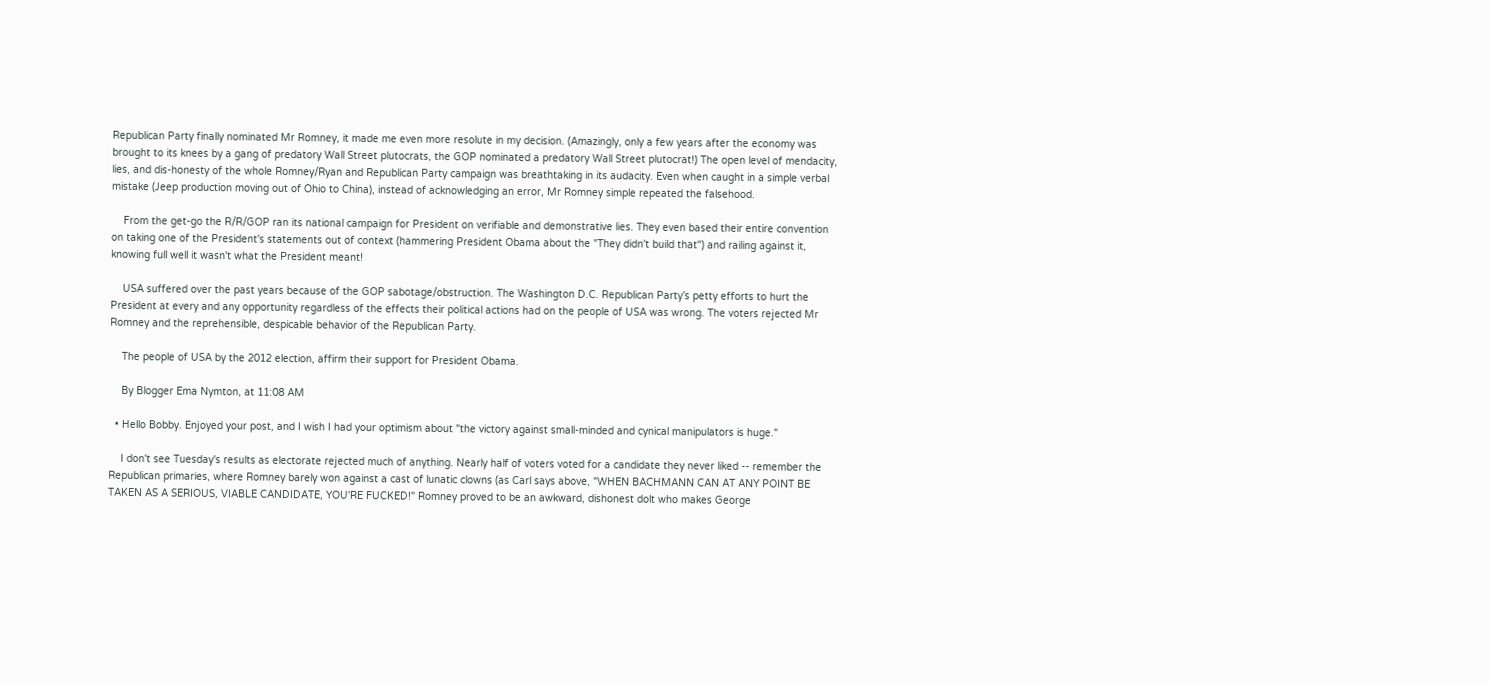Republican Party finally nominated Mr Romney, it made me even more resolute in my decision. (Amazingly, only a few years after the economy was brought to its knees by a gang of predatory Wall Street plutocrats, the GOP nominated a predatory Wall Street plutocrat!) The open level of mendacity, lies, and dis-honesty of the whole Romney/Ryan and Republican Party campaign was breathtaking in its audacity. Even when caught in a simple verbal mistake (Jeep production moving out of Ohio to China), instead of acknowledging an error, Mr Romney simple repeated the falsehood.

    From the get-go the R/R/GOP ran its national campaign for President on verifiable and demonstrative lies. They even based their entire convention on taking one of the President's statements out of context (hammering President Obama about the "They didn't build that") and railing against it, knowing full well it wasn't what the President meant!

    USA suffered over the past years because of the GOP sabotage/obstruction. The Washington D.C. Republican Party’s petty efforts to hurt the President at every and any opportunity regardless of the effects their political actions had on the people of USA was wrong. The voters rejected Mr Romney and the reprehensible, despicable behavior of the Republican Party.

    The people of USA by the 2012 election, affirm their support for President Obama.

    By Blogger Ema Nymton, at 11:08 AM

  • Hello Bobby. Enjoyed your post, and I wish I had your optimism about "the victory against small-minded and cynical manipulators is huge."

    I don't see Tuesday's results as electorate rejected much of anything. Nearly half of voters voted for a candidate they never liked -- remember the Republican primaries, where Romney barely won against a cast of lunatic clowns (as Carl says above, "WHEN BACHMANN CAN AT ANY POINT BE TAKEN AS A SERIOUS, VIABLE CANDIDATE, YOU'RE FUCKED!" Romney proved to be an awkward, dishonest dolt who makes George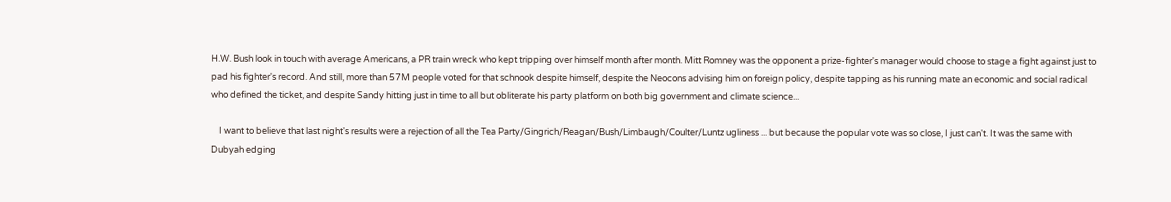H.W. Bush look in touch with average Americans, a PR train wreck who kept tripping over himself month after month. Mitt Romney was the opponent a prize-fighter's manager would choose to stage a fight against just to pad his fighter's record. And still, more than 57M people voted for that schnook despite himself, despite the Neocons advising him on foreign policy, despite tapping as his running mate an economic and social radical who defined the ticket, and despite Sandy hitting just in time to all but obliterate his party platform on both big government and climate science...

    I want to believe that last night's results were a rejection of all the Tea Party/Gingrich/Reagan/Bush/Limbaugh/Coulter/Luntz ugliness ... but because the popular vote was so close, I just can't. It was the same with Dubyah edging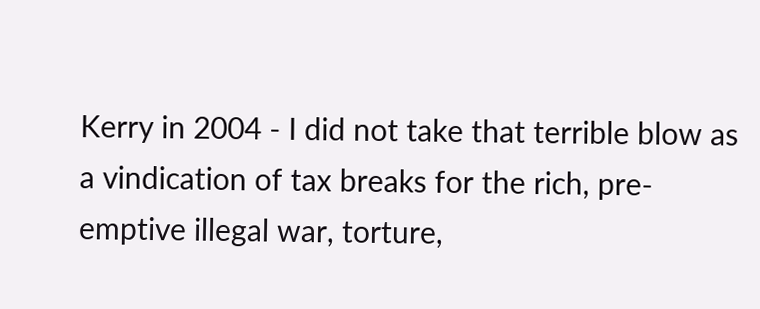Kerry in 2004 - I did not take that terrible blow as a vindication of tax breaks for the rich, pre-emptive illegal war, torture,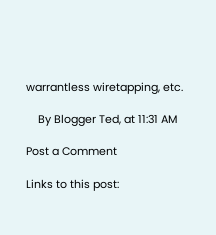warrantless wiretapping, etc.

    By Blogger Ted, at 11:31 AM

Post a Comment

Links to this post: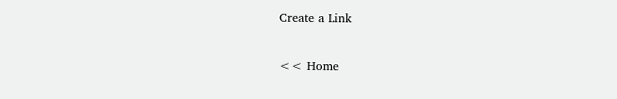Create a Link

<< Home